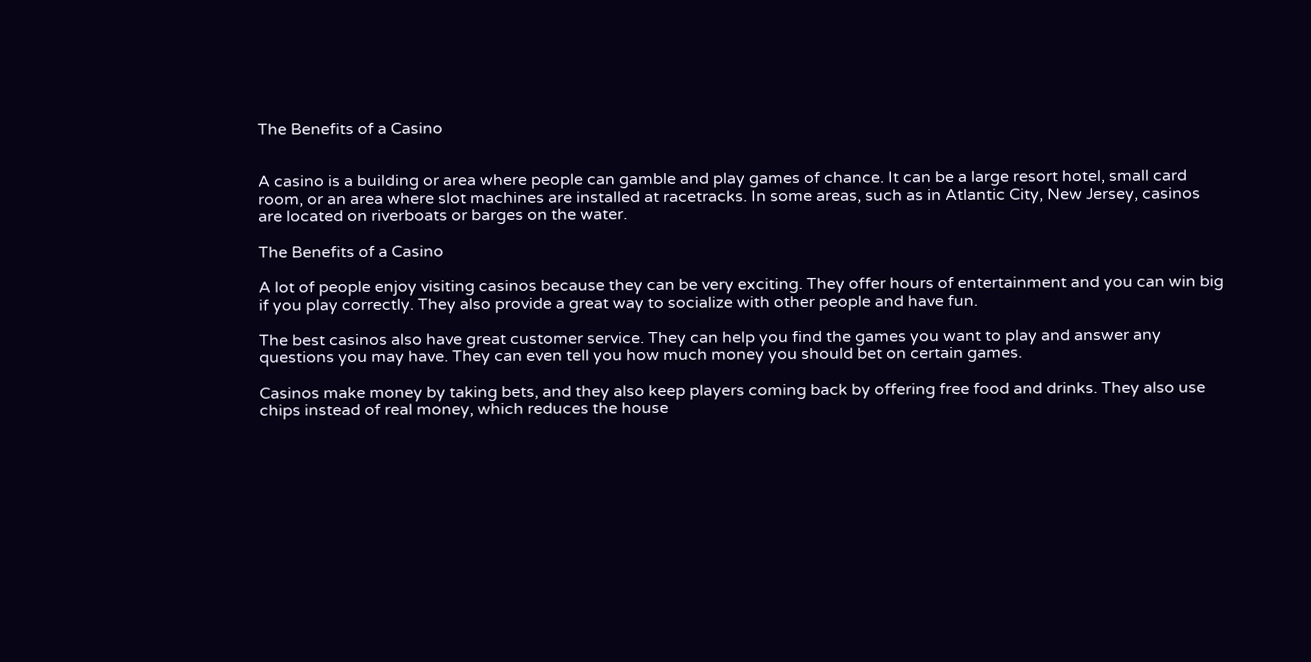The Benefits of a Casino


A casino is a building or area where people can gamble and play games of chance. It can be a large resort hotel, small card room, or an area where slot machines are installed at racetracks. In some areas, such as in Atlantic City, New Jersey, casinos are located on riverboats or barges on the water.

The Benefits of a Casino

A lot of people enjoy visiting casinos because they can be very exciting. They offer hours of entertainment and you can win big if you play correctly. They also provide a great way to socialize with other people and have fun.

The best casinos also have great customer service. They can help you find the games you want to play and answer any questions you may have. They can even tell you how much money you should bet on certain games.

Casinos make money by taking bets, and they also keep players coming back by offering free food and drinks. They also use chips instead of real money, which reduces the house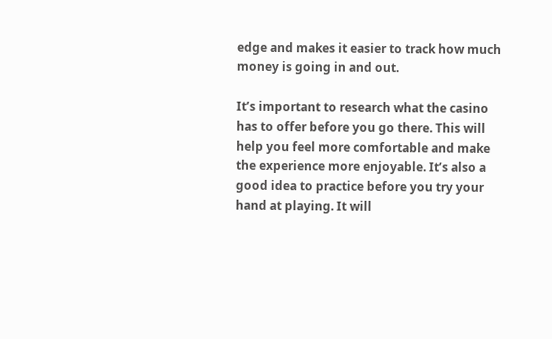edge and makes it easier to track how much money is going in and out.

It’s important to research what the casino has to offer before you go there. This will help you feel more comfortable and make the experience more enjoyable. It’s also a good idea to practice before you try your hand at playing. It will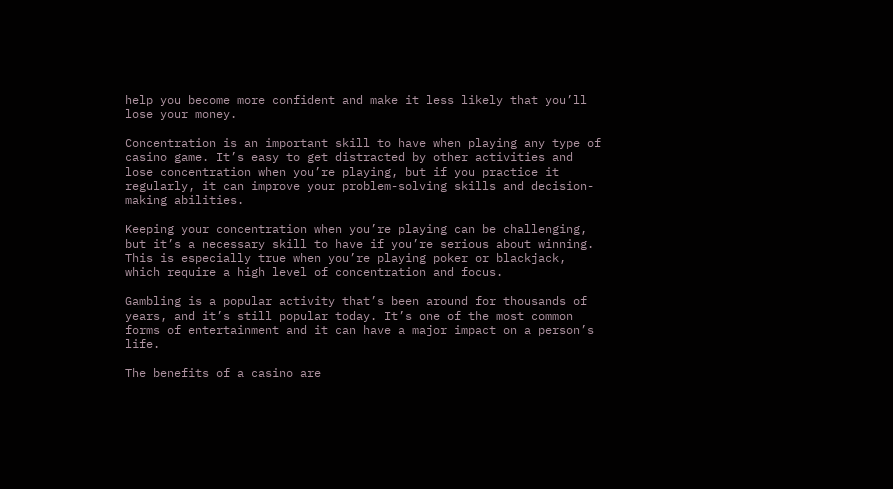help you become more confident and make it less likely that you’ll lose your money.

Concentration is an important skill to have when playing any type of casino game. It’s easy to get distracted by other activities and lose concentration when you’re playing, but if you practice it regularly, it can improve your problem-solving skills and decision-making abilities.

Keeping your concentration when you’re playing can be challenging, but it’s a necessary skill to have if you’re serious about winning. This is especially true when you’re playing poker or blackjack, which require a high level of concentration and focus.

Gambling is a popular activity that’s been around for thousands of years, and it’s still popular today. It’s one of the most common forms of entertainment and it can have a major impact on a person’s life.

The benefits of a casino are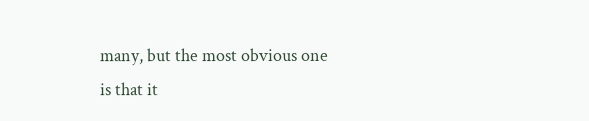many, but the most obvious one is that it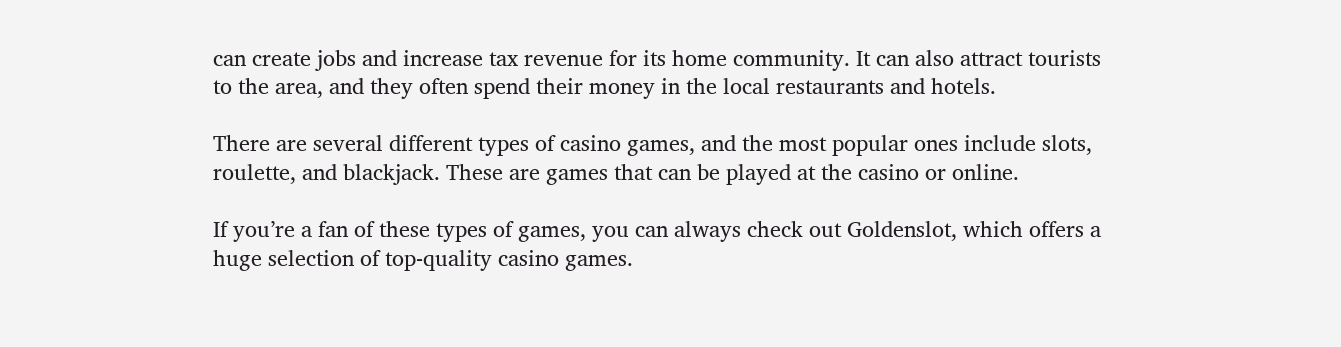can create jobs and increase tax revenue for its home community. It can also attract tourists to the area, and they often spend their money in the local restaurants and hotels.

There are several different types of casino games, and the most popular ones include slots, roulette, and blackjack. These are games that can be played at the casino or online.

If you’re a fan of these types of games, you can always check out Goldenslot, which offers a huge selection of top-quality casino games.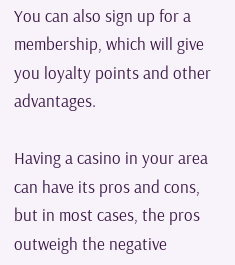You can also sign up for a membership, which will give you loyalty points and other advantages.

Having a casino in your area can have its pros and cons, but in most cases, the pros outweigh the negative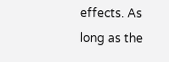effects. As long as the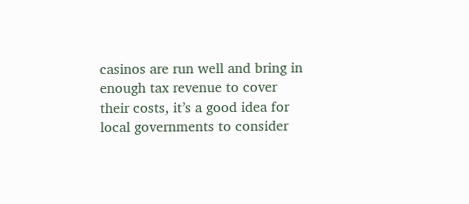casinos are run well and bring in enough tax revenue to cover their costs, it’s a good idea for local governments to consider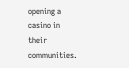opening a casino in their communities.